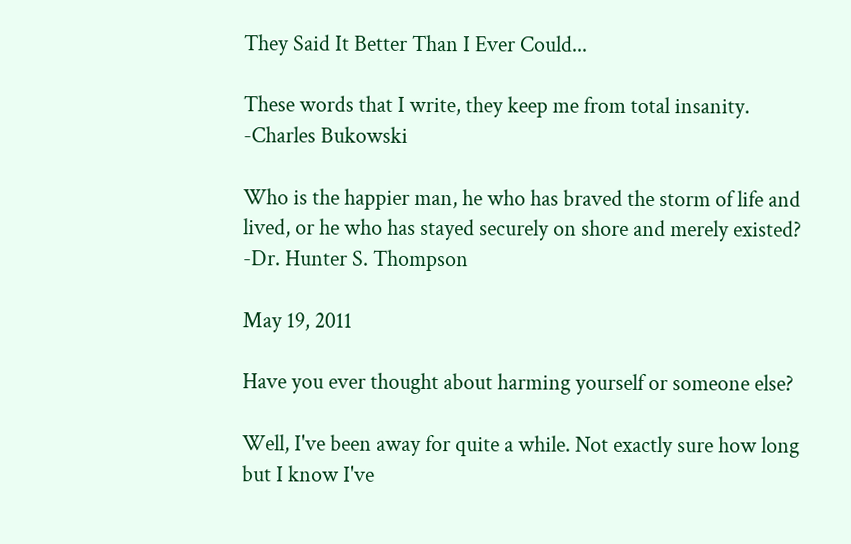They Said It Better Than I Ever Could...

These words that I write, they keep me from total insanity. -Charles Bukowski

Who is the happier man, he who has braved the storm of life and lived, or he who has stayed securely on shore and merely existed? -Dr. Hunter S. Thompson

May 19, 2011

Have you ever thought about harming yourself or someone else?

Well, I've been away for quite a while. Not exactly sure how long but I know I've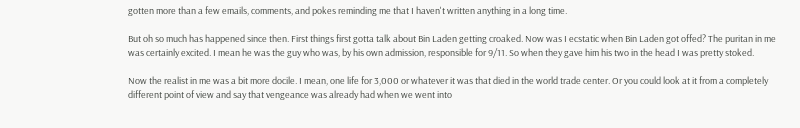gotten more than a few emails, comments, and pokes reminding me that I haven't written anything in a long time.

But oh so much has happened since then. First things first gotta talk about Bin Laden getting croaked. Now was I ecstatic when Bin Laden got offed? The puritan in me was certainly excited. I mean he was the guy who was, by his own admission, responsible for 9/11. So when they gave him his two in the head I was pretty stoked.

Now the realist in me was a bit more docile. I mean, one life for 3,000 or whatever it was that died in the world trade center. Or you could look at it from a completely different point of view and say that vengeance was already had when we went into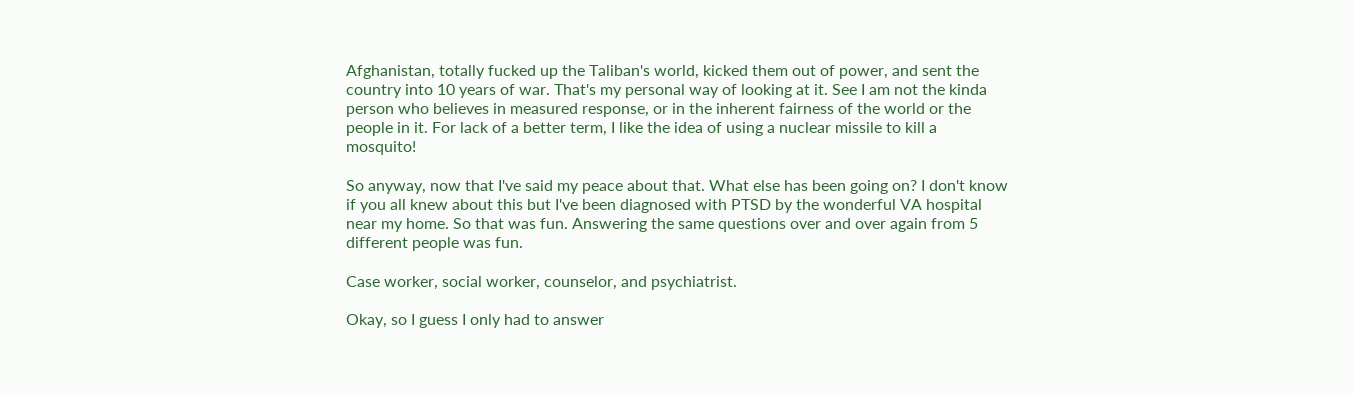Afghanistan, totally fucked up the Taliban's world, kicked them out of power, and sent the country into 10 years of war. That's my personal way of looking at it. See I am not the kinda person who believes in measured response, or in the inherent fairness of the world or the people in it. For lack of a better term, I like the idea of using a nuclear missile to kill a mosquito!

So anyway, now that I've said my peace about that. What else has been going on? I don't know if you all knew about this but I've been diagnosed with PTSD by the wonderful VA hospital near my home. So that was fun. Answering the same questions over and over again from 5 different people was fun.

Case worker, social worker, counselor, and psychiatrist.

Okay, so I guess I only had to answer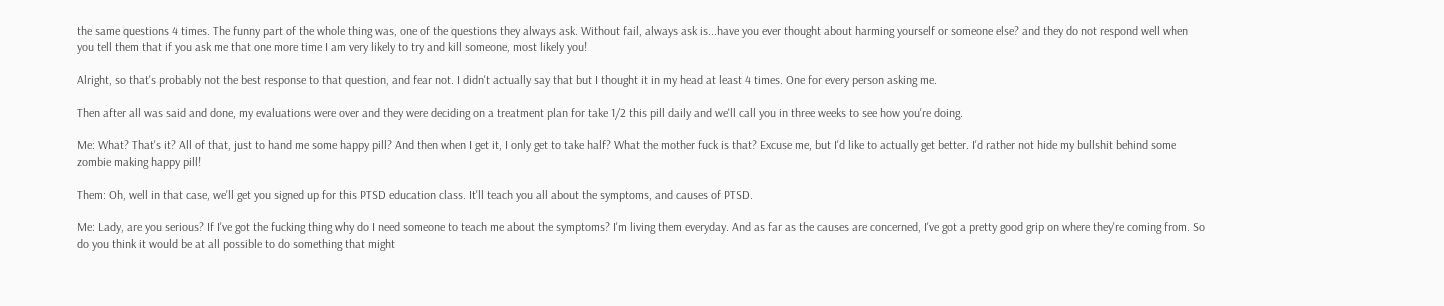the same questions 4 times. The funny part of the whole thing was, one of the questions they always ask. Without fail, always ask is...have you ever thought about harming yourself or someone else? and they do not respond well when you tell them that if you ask me that one more time I am very likely to try and kill someone, most likely you!

Alright, so that's probably not the best response to that question, and fear not. I didn't actually say that but I thought it in my head at least 4 times. One for every person asking me.

Then after all was said and done, my evaluations were over and they were deciding on a treatment plan for take 1/2 this pill daily and we'll call you in three weeks to see how you're doing.

Me: What? That's it? All of that, just to hand me some happy pill? And then when I get it, I only get to take half? What the mother fuck is that? Excuse me, but I'd like to actually get better. I'd rather not hide my bullshit behind some zombie making happy pill!

Them: Oh, well in that case, we'll get you signed up for this PTSD education class. It'll teach you all about the symptoms, and causes of PTSD.

Me: Lady, are you serious? If I've got the fucking thing why do I need someone to teach me about the symptoms? I'm living them everyday. And as far as the causes are concerned, I've got a pretty good grip on where they're coming from. So do you think it would be at all possible to do something that might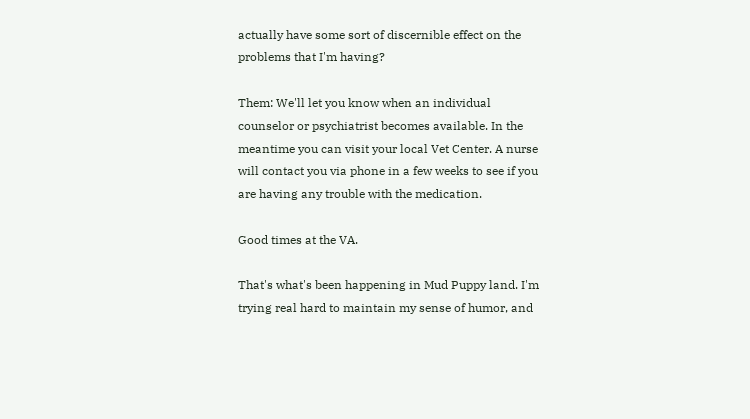actually have some sort of discernible effect on the problems that I'm having?

Them: We'll let you know when an individual counselor or psychiatrist becomes available. In the meantime you can visit your local Vet Center. A nurse will contact you via phone in a few weeks to see if you are having any trouble with the medication.

Good times at the VA.

That's what's been happening in Mud Puppy land. I'm trying real hard to maintain my sense of humor, and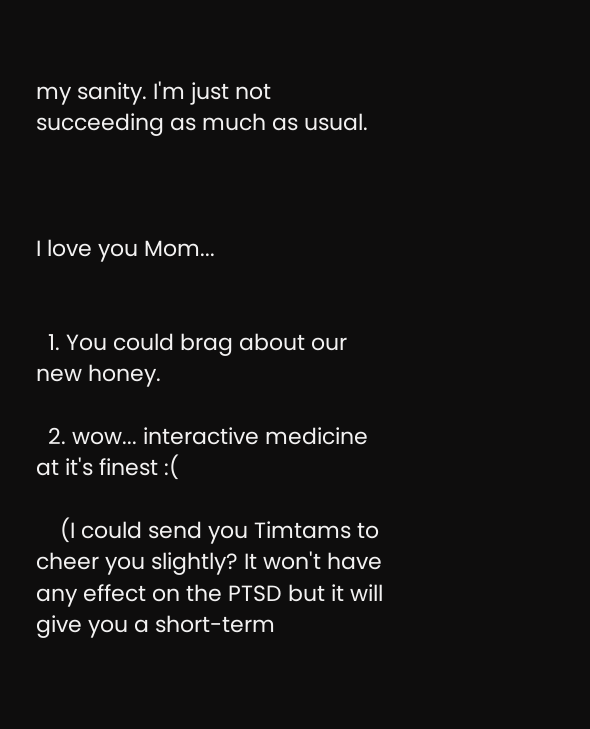my sanity. I'm just not succeeding as much as usual.



I love you Mom...


  1. You could brag about our new honey.

  2. wow... interactive medicine at it's finest :(

    (I could send you Timtams to cheer you slightly? It won't have any effect on the PTSD but it will give you a short-term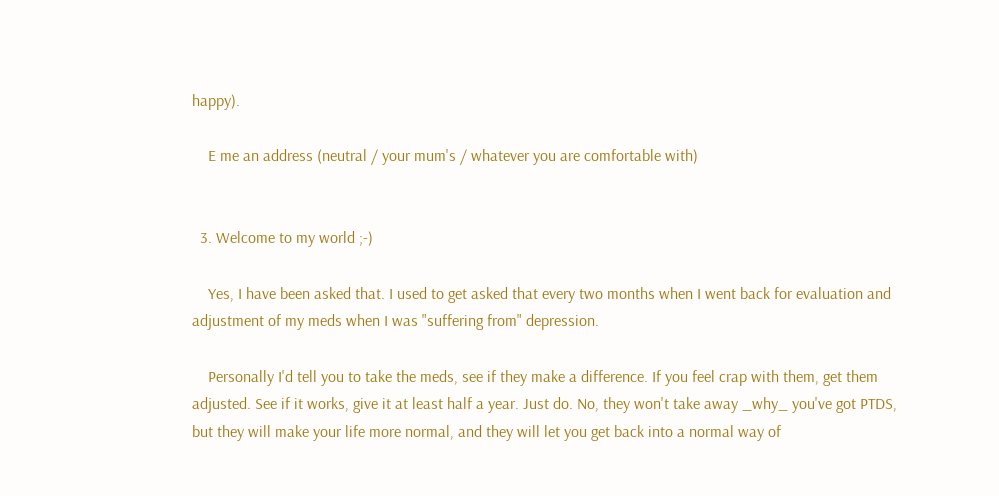happy).

    E me an address (neutral / your mum's / whatever you are comfortable with)


  3. Welcome to my world ;-)

    Yes, I have been asked that. I used to get asked that every two months when I went back for evaluation and adjustment of my meds when I was "suffering from" depression.

    Personally I'd tell you to take the meds, see if they make a difference. If you feel crap with them, get them adjusted. See if it works, give it at least half a year. Just do. No, they won't take away _why_ you've got PTDS, but they will make your life more normal, and they will let you get back into a normal way of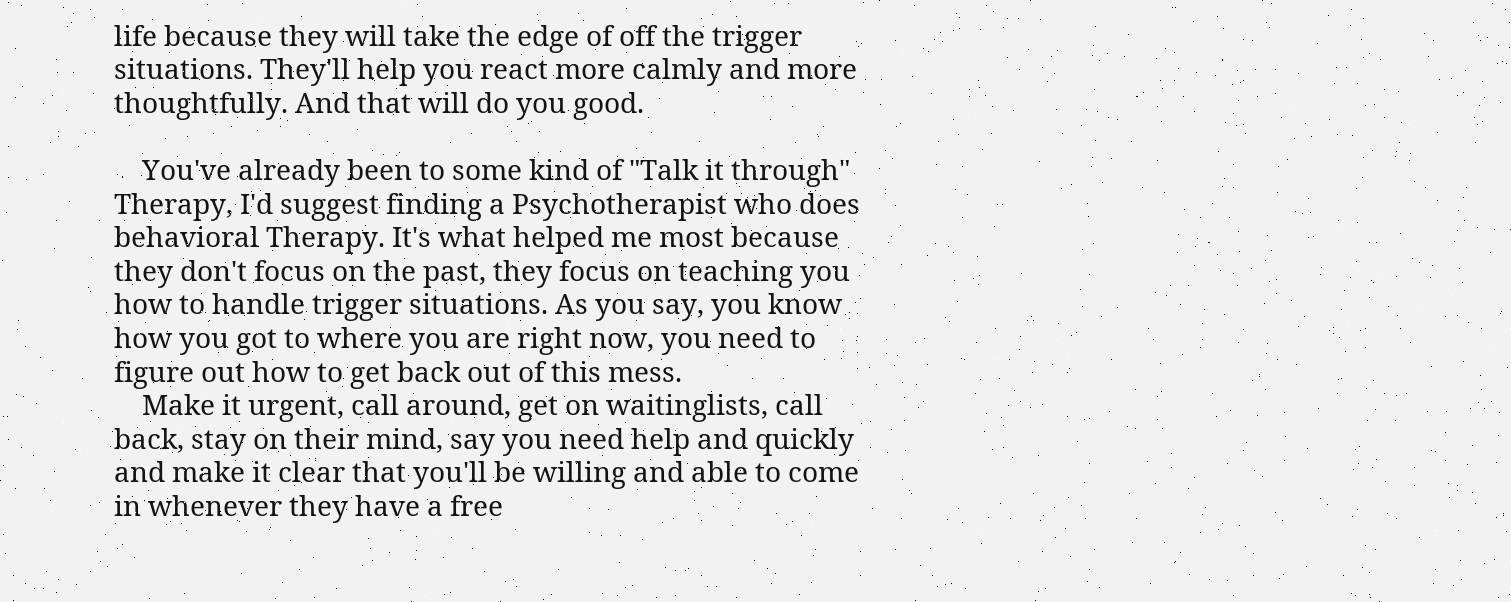life because they will take the edge of off the trigger situations. They'll help you react more calmly and more thoughtfully. And that will do you good.

    You've already been to some kind of "Talk it through" Therapy, I'd suggest finding a Psychotherapist who does behavioral Therapy. It's what helped me most because they don't focus on the past, they focus on teaching you how to handle trigger situations. As you say, you know how you got to where you are right now, you need to figure out how to get back out of this mess.
    Make it urgent, call around, get on waitinglists, call back, stay on their mind, say you need help and quickly and make it clear that you'll be willing and able to come in whenever they have a free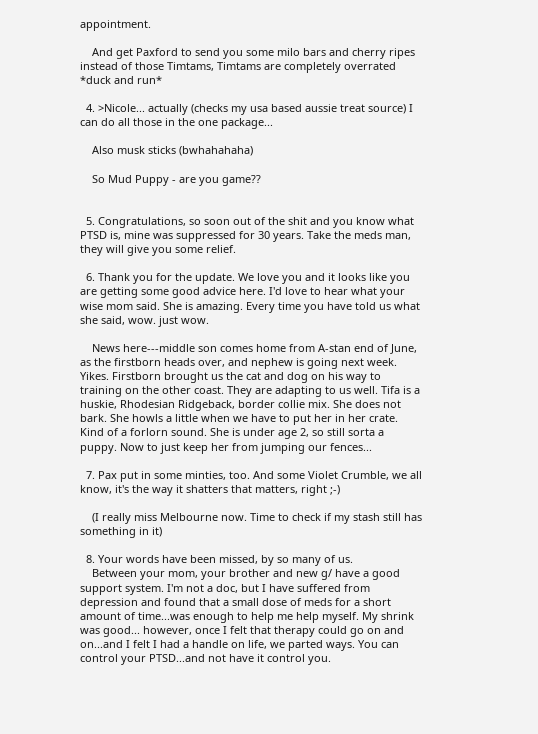appointment.

    And get Paxford to send you some milo bars and cherry ripes instead of those Timtams, Timtams are completely overrated *duck and run*

  4. >Nicole... actually (checks my usa based aussie treat source) I can do all those in the one package...

    Also musk sticks (bwhahahaha)

    So Mud Puppy - are you game??


  5. Congratulations, so soon out of the shit and you know what PTSD is, mine was suppressed for 30 years. Take the meds man, they will give you some relief.

  6. Thank you for the update. We love you and it looks like you are getting some good advice here. I'd love to hear what your wise mom said. She is amazing. Every time you have told us what she said, wow. just wow.

    News here---middle son comes home from A-stan end of June, as the firstborn heads over, and nephew is going next week. Yikes. Firstborn brought us the cat and dog on his way to training on the other coast. They are adapting to us well. Tifa is a huskie, Rhodesian Ridgeback, border collie mix. She does not bark. She howls a little when we have to put her in her crate. Kind of a forlorn sound. She is under age 2, so still sorta a puppy. Now to just keep her from jumping our fences...

  7. Pax put in some minties, too. And some Violet Crumble, we all know, it's the way it shatters that matters, right ;-)

    (I really miss Melbourne now. Time to check if my stash still has something in it)

  8. Your words have been missed, by so many of us.
    Between your mom, your brother and new g/ have a good support system. I'm not a doc, but I have suffered from depression and found that a small dose of meds for a short amount of time...was enough to help me help myself. My shrink was good... however, once I felt that therapy could go on and on...and I felt I had a handle on life, we parted ways. You can control your PTSD...and not have it control you.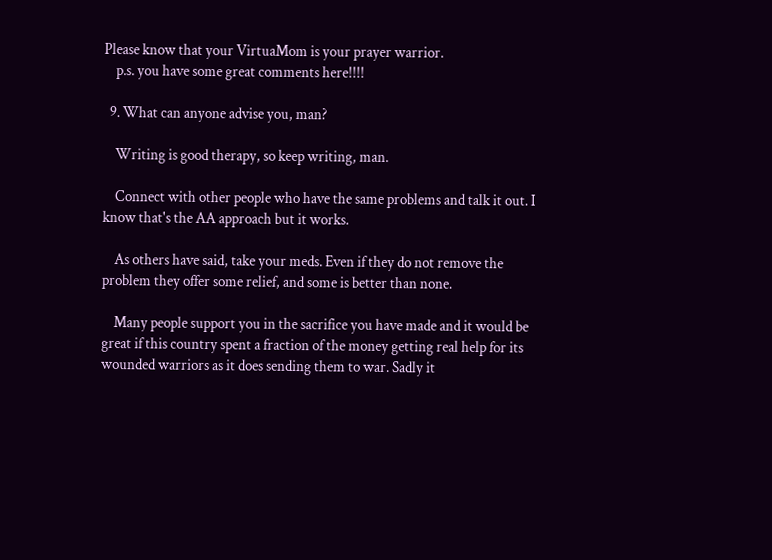Please know that your VirtuaMom is your prayer warrior.
    p.s. you have some great comments here!!!!

  9. What can anyone advise you, man?

    Writing is good therapy, so keep writing, man.

    Connect with other people who have the same problems and talk it out. I know that's the AA approach but it works.

    As others have said, take your meds. Even if they do not remove the problem they offer some relief, and some is better than none.

    Many people support you in the sacrifice you have made and it would be great if this country spent a fraction of the money getting real help for its wounded warriors as it does sending them to war. Sadly it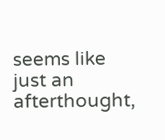seems like just an afterthought,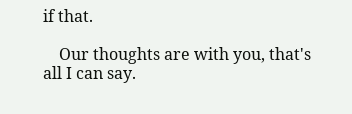if that.

    Our thoughts are with you, that's all I can say.